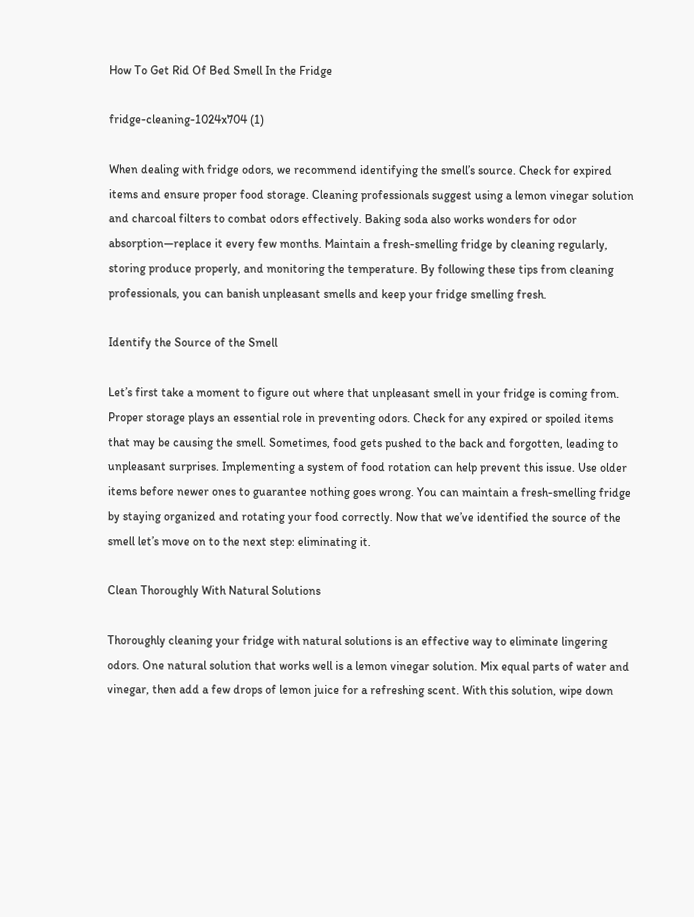How To Get Rid Of Bed Smell In the Fridge

fridge-cleaning-1024x704 (1)

When dealing with fridge odors, we recommend identifying the smell’s source. Check for expired items and ensure proper food storage. Cleaning professionals suggest using a lemon vinegar solution and charcoal filters to combat odors effectively. Baking soda also works wonders for odor absorption—replace it every few months. Maintain a fresh-smelling fridge by cleaning regularly, storing produce properly, and monitoring the temperature. By following these tips from cleaning professionals, you can banish unpleasant smells and keep your fridge smelling fresh.

Identify the Source of the Smell

Let’s first take a moment to figure out where that unpleasant smell in your fridge is coming from. Proper storage plays an essential role in preventing odors. Check for any expired or spoiled items that may be causing the smell. Sometimes, food gets pushed to the back and forgotten, leading to unpleasant surprises. Implementing a system of food rotation can help prevent this issue. Use older items before newer ones to guarantee nothing goes wrong. You can maintain a fresh-smelling fridge by staying organized and rotating your food correctly. Now that we’ve identified the source of the smell let’s move on to the next step: eliminating it.

Clean Thoroughly With Natural Solutions

Thoroughly cleaning your fridge with natural solutions is an effective way to eliminate lingering odors. One natural solution that works well is a lemon vinegar solution. Mix equal parts of water and vinegar, then add a few drops of lemon juice for a refreshing scent. With this solution, wipe down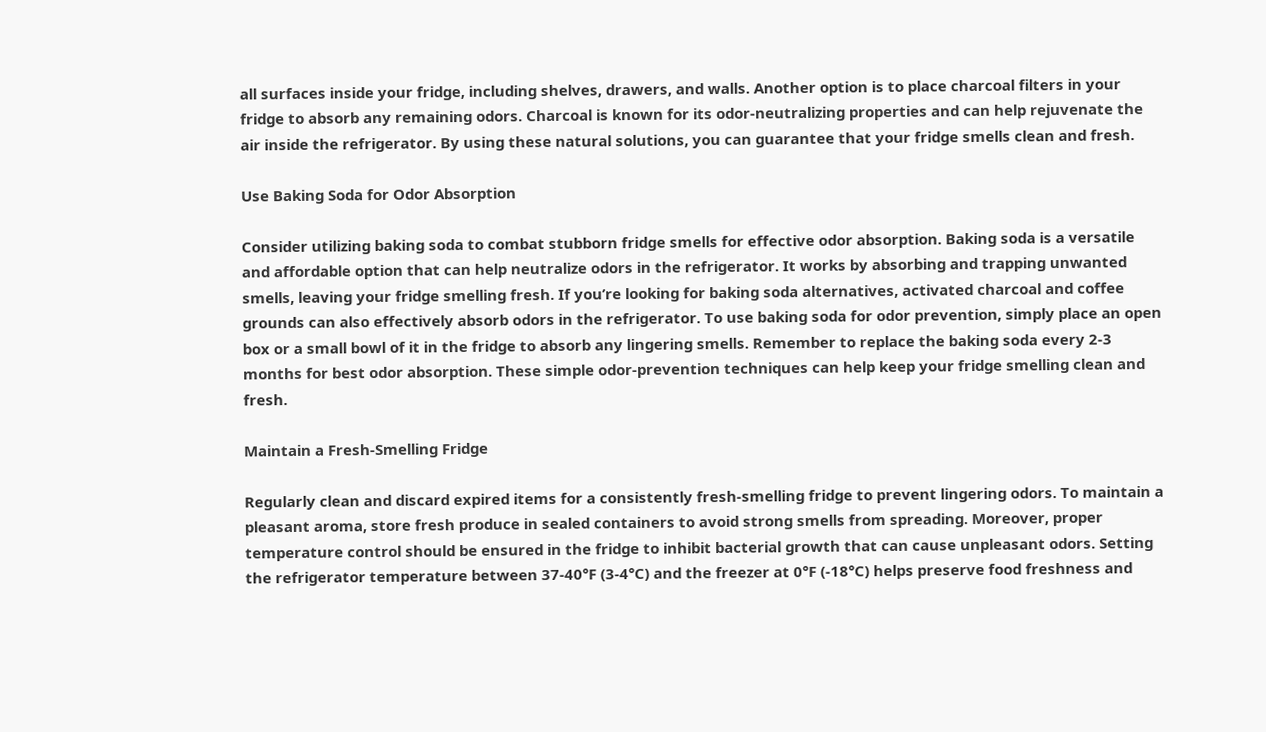all surfaces inside your fridge, including shelves, drawers, and walls. Another option is to place charcoal filters in your fridge to absorb any remaining odors. Charcoal is known for its odor-neutralizing properties and can help rejuvenate the air inside the refrigerator. By using these natural solutions, you can guarantee that your fridge smells clean and fresh.

Use Baking Soda for Odor Absorption

Consider utilizing baking soda to combat stubborn fridge smells for effective odor absorption. Baking soda is a versatile and affordable option that can help neutralize odors in the refrigerator. It works by absorbing and trapping unwanted smells, leaving your fridge smelling fresh. If you’re looking for baking soda alternatives, activated charcoal and coffee grounds can also effectively absorb odors in the refrigerator. To use baking soda for odor prevention, simply place an open box or a small bowl of it in the fridge to absorb any lingering smells. Remember to replace the baking soda every 2-3 months for best odor absorption. These simple odor-prevention techniques can help keep your fridge smelling clean and fresh.

Maintain a Fresh-Smelling Fridge

Regularly clean and discard expired items for a consistently fresh-smelling fridge to prevent lingering odors. To maintain a pleasant aroma, store fresh produce in sealed containers to avoid strong smells from spreading. Moreover, proper temperature control should be ensured in the fridge to inhibit bacterial growth that can cause unpleasant odors. Setting the refrigerator temperature between 37-40°F (3-4°C) and the freezer at 0°F (-18°C) helps preserve food freshness and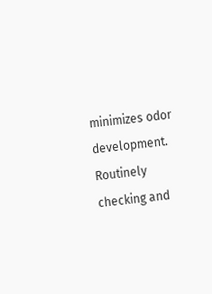minimizes odor development. Routinely checking and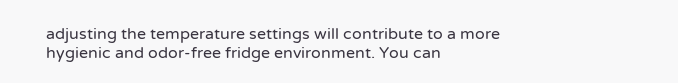adjusting the temperature settings will contribute to a more hygienic and odor-free fridge environment. You can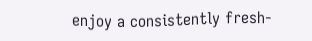enjoy a consistently fresh-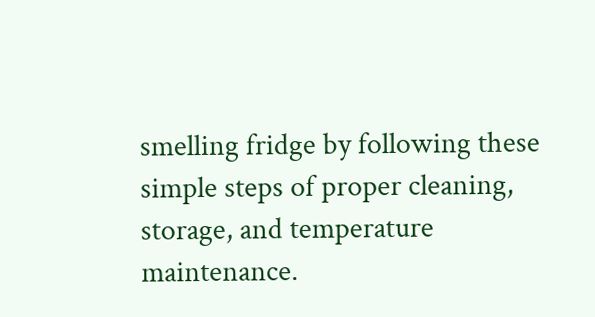smelling fridge by following these simple steps of proper cleaning, storage, and temperature maintenance.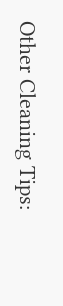Other Cleaning Tips: